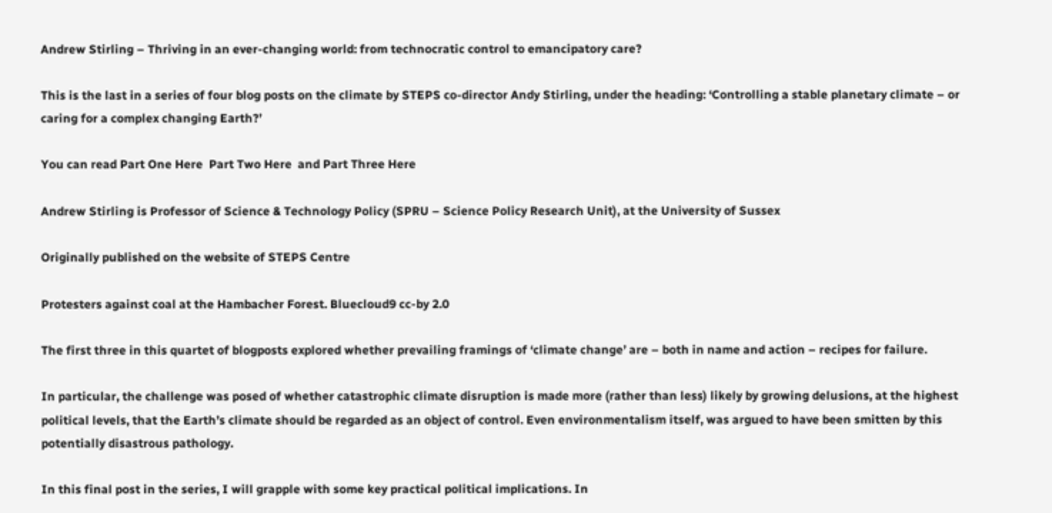Andrew Stirling – Thriving in an ever-changing world: from technocratic control to emancipatory care?

This is the last in a series of four blog posts on the climate by STEPS co-director Andy Stirling, under the heading: ‘Controlling a stable planetary climate – or caring for a complex changing Earth?’

You can read Part One Here  Part Two Here  and Part Three Here

Andrew Stirling is Professor of Science & Technology Policy (SPRU – Science Policy Research Unit), at the University of Sussex

Originally published on the website of STEPS Centre

Protesters against coal at the Hambacher Forest. Bluecloud9 cc-by 2.0

The first three in this quartet of blogposts explored whether prevailing framings of ‘climate change’ are – both in name and action – recipes for failure.

In particular, the challenge was posed of whether catastrophic climate disruption is made more (rather than less) likely by growing delusions, at the highest political levels, that the Earth’s climate should be regarded as an object of control. Even environmentalism itself, was argued to have been smitten by this potentially disastrous pathology.

In this final post in the series, I will grapple with some key practical political implications. In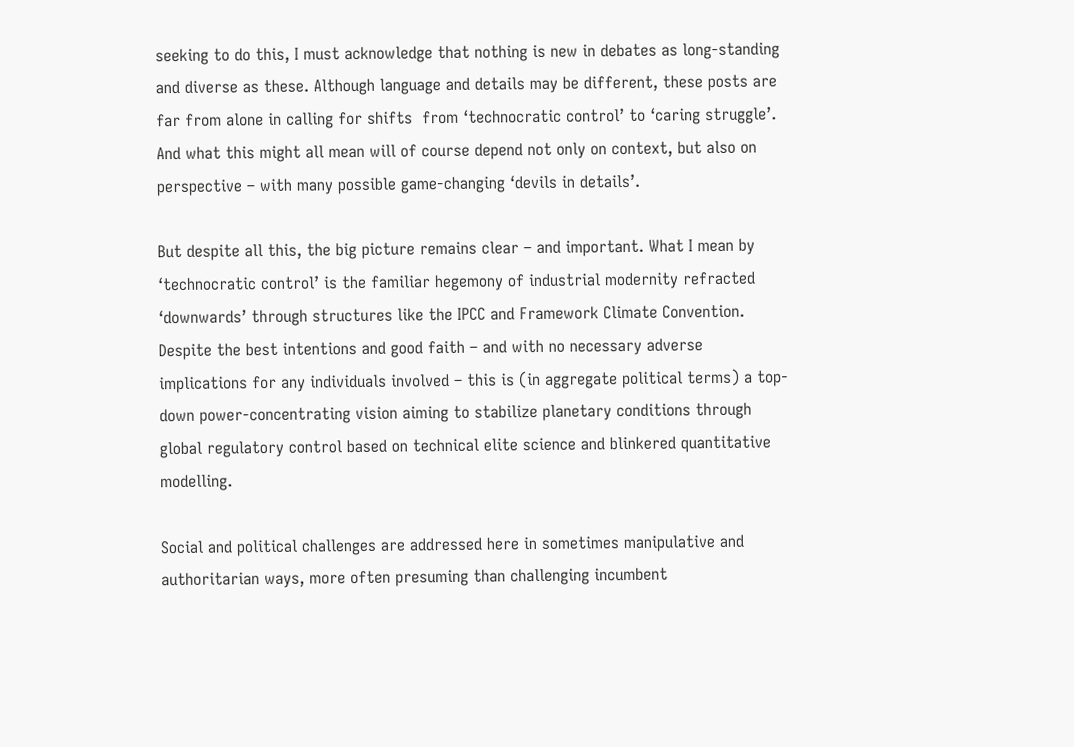seeking to do this, I must acknowledge that nothing is new in debates as long-standing and diverse as these. Although language and details may be different, these posts are far from alone in calling for shifts  from ‘technocratic control’ to ‘caring struggle’. And what this might all mean will of course depend not only on context, but also on perspective – with many possible game-changing ‘devils in details’.

But despite all this, the big picture remains clear – and important. What I mean by ‘technocratic control’ is the familiar hegemony of industrial modernity refracted ‘downwards’ through structures like the IPCC and Framework Climate Convention. Despite the best intentions and good faith – and with no necessary adverse implications for any individuals involved – this is (in aggregate political terms) a top-down power-concentrating vision aiming to stabilize planetary conditions through global regulatory control based on technical elite science and blinkered quantitative modelling.

Social and political challenges are addressed here in sometimes manipulative and authoritarian ways, more often presuming than challenging incumbent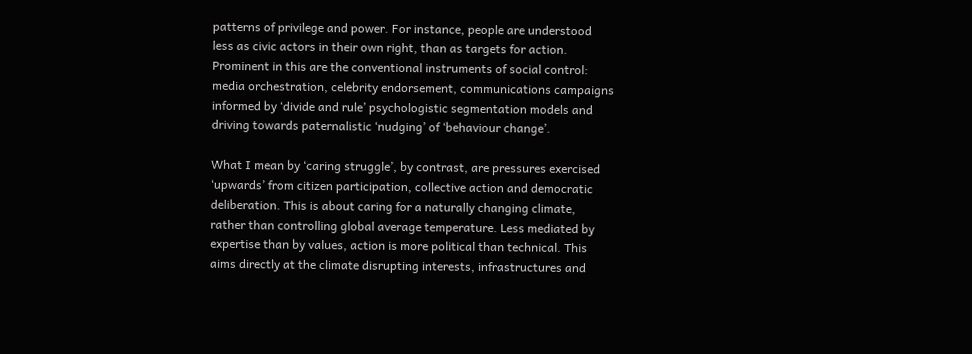patterns of privilege and power. For instance, people are understood less as civic actors in their own right, than as targets for action. Prominent in this are the conventional instruments of social control: media orchestration, celebrity endorsement, communications campaigns informed by ‘divide and rule’ psychologistic segmentation models and driving towards paternalistic ‘nudging’ of ‘behaviour change’.

What I mean by ‘caring struggle’, by contrast, are pressures exercised ‘upwards’ from citizen participation, collective action and democratic deliberation. This is about caring for a naturally changing climate, rather than controlling global average temperature. Less mediated by expertise than by values, action is more political than technical. This aims directly at the climate disrupting interests, infrastructures and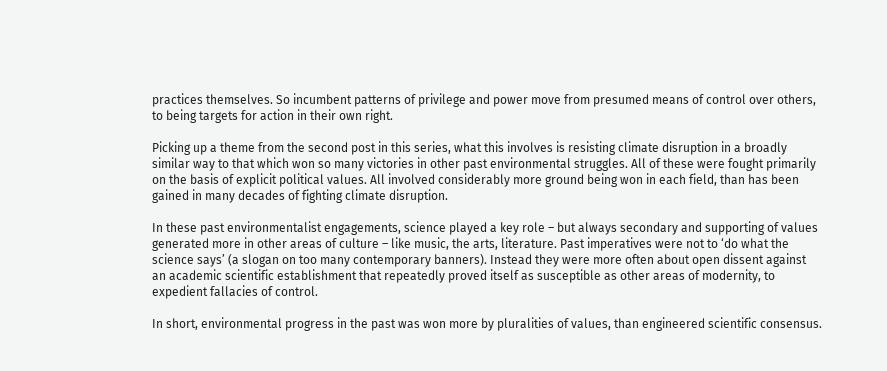practices themselves. So incumbent patterns of privilege and power move from presumed means of control over others, to being targets for action in their own right.

Picking up a theme from the second post in this series, what this involves is resisting climate disruption in a broadly similar way to that which won so many victories in other past environmental struggles. All of these were fought primarily on the basis of explicit political values. All involved considerably more ground being won in each field, than has been gained in many decades of fighting climate disruption.

In these past environmentalist engagements, science played a key role – but always secondary and supporting of values generated more in other areas of culture – like music, the arts, literature. Past imperatives were not to ‘do what the science says’ (a slogan on too many contemporary banners). Instead they were more often about open dissent against an academic scientific establishment that repeatedly proved itself as susceptible as other areas of modernity, to expedient fallacies of control.

In short, environmental progress in the past was won more by pluralities of values, than engineered scientific consensus.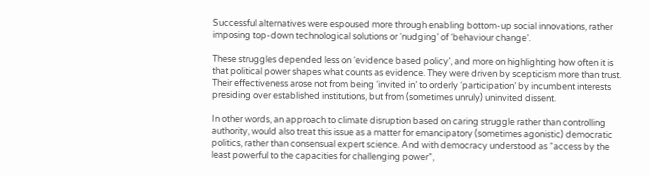Successful alternatives were espoused more through enabling bottom-up social innovations, rather imposing top-down technological solutions or ‘nudging’ of ‘behaviour change’.

These struggles depended less on ‘evidence based policy’, and more on highlighting how often it is that political power shapes what counts as evidence. They were driven by scepticism more than trust. Their effectiveness arose not from being ‘invited in’ to orderly ‘participation’ by incumbent interests presiding over established institutions, but from (sometimes unruly) uninvited dissent.

In other words, an approach to climate disruption based on caring struggle rather than controlling authority, would also treat this issue as a matter for emancipatory (sometimes agonistic) democratic politics, rather than consensual expert science. And with democracy understood as “access by the least powerful to the capacities for challenging power”,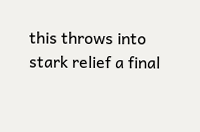this throws into stark relief a final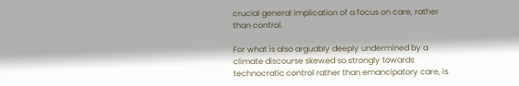crucial general implication of a focus on care, rather than control.

For what is also arguably deeply undermined by a climate discourse skewed so strongly towards technocratic control rather than emancipatory care, is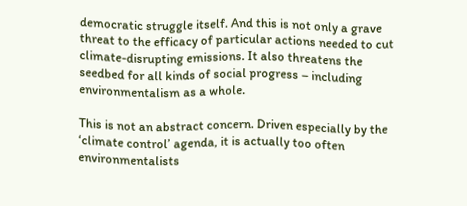democratic struggle itself. And this is not only a grave threat to the efficacy of particular actions needed to cut climate-disrupting emissions. It also threatens the seedbed for all kinds of social progress – including environmentalism as a whole.

This is not an abstract concern. Driven especially by the ‘climate control’ agenda, it is actually too often environmentalists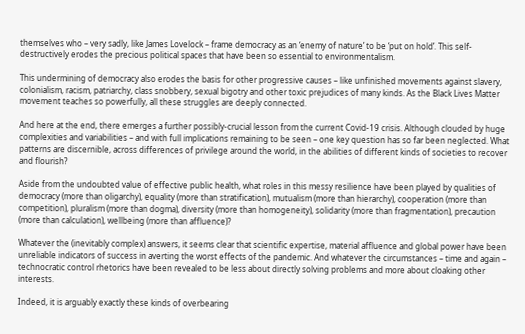themselves who – very sadly, like James Lovelock – frame democracy as an ‘enemy of nature’ to be ‘put on hold’. This self-destructively erodes the precious political spaces that have been so essential to environmentalism.

This undermining of democracy also erodes the basis for other progressive causes – like unfinished movements against slavery, colonialism, racism, patriarchy, class snobbery, sexual bigotry and other toxic prejudices of many kinds. As the Black Lives Matter movement teaches so powerfully, all these struggles are deeply connected.

And here at the end, there emerges a further possibly-crucial lesson from the current Covid-19 crisis. Although clouded by huge complexities and variabilities – and with full implications remaining to be seen – one key question has so far been neglected. What patterns are discernible, across differences of privilege around the world, in the abilities of different kinds of societies to recover and flourish?

Aside from the undoubted value of effective public health, what roles in this messy resilience have been played by qualities of democracy (more than oligarchy), equality (more than stratification), mutualism (more than hierarchy), cooperation (more than competition), pluralism (more than dogma), diversity (more than homogeneity), solidarity (more than fragmentation), precaution (more than calculation), wellbeing (more than affluence)?

Whatever the (inevitably complex) answers, it seems clear that scientific expertise, material affluence and global power have been unreliable indicators of success in averting the worst effects of the pandemic. And whatever the circumstances – time and again – technocratic control rhetorics have been revealed to be less about directly solving problems and more about cloaking other interests.

Indeed, it is arguably exactly these kinds of overbearing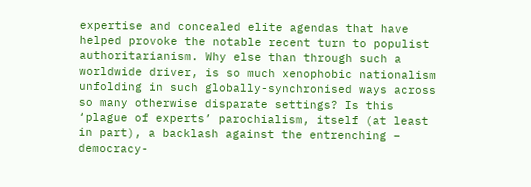expertise and concealed elite agendas that have helped provoke the notable recent turn to populist authoritarianism. Why else than through such a worldwide driver, is so much xenophobic nationalism unfolding in such globally-synchronised ways across so many otherwise disparate settings? Is this ‘plague of experts’ parochialism, itself (at least in part), a backlash against the entrenching – democracy-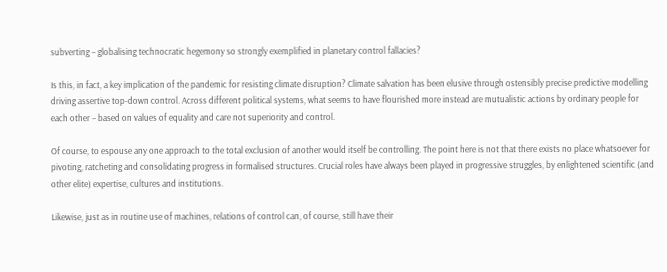subverting – globalising technocratic hegemony so strongly exemplified in planetary control fallacies?

Is this, in fact, a key implication of the pandemic for resisting climate disruption? Climate salvation has been elusive through ostensibly precise predictive modelling driving assertive top-down control. Across different political systems, what seems to have flourished more instead are mutualistic actions by ordinary people for each other – based on values of equality and care not superiority and control.

Of course, to espouse any one approach to the total exclusion of another would itself be controlling. The point here is not that there exists no place whatsoever for pivoting, ratcheting and consolidating progress in formalised structures. Crucial roles have always been played in progressive struggles, by enlightened scientific (and other elite) expertise, cultures and institutions.

Likewise, just as in routine use of machines, relations of control can, of course, still have their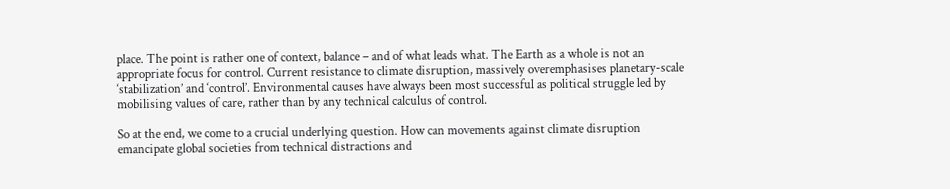place. The point is rather one of context, balance – and of what leads what. The Earth as a whole is not an appropriate focus for control. Current resistance to climate disruption, massively overemphasises planetary-scale ‘stabilization’ and ‘control’. Environmental causes have always been most successful as political struggle led by mobilising values of care, rather than by any technical calculus of control.

So at the end, we come to a crucial underlying question. How can movements against climate disruption emancipate global societies from technical distractions and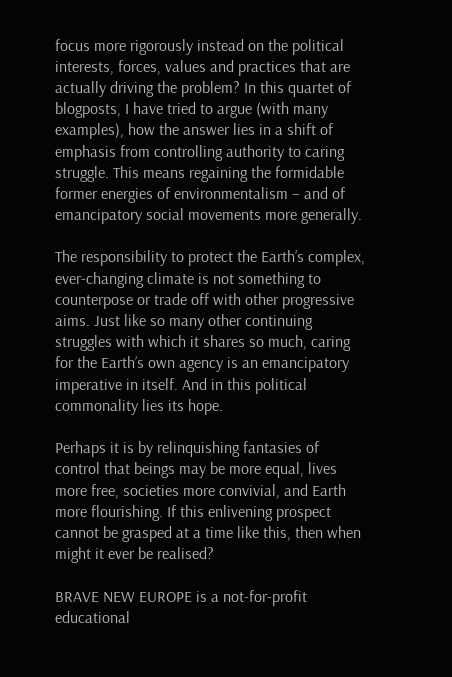focus more rigorously instead on the political interests, forces, values and practices that are actually driving the problem? In this quartet of blogposts, I have tried to argue (with many examples), how the answer lies in a shift of emphasis from controlling authority to caring struggle. This means regaining the formidable former energies of environmentalism – and of emancipatory social movements more generally.

The responsibility to protect the Earth’s complex, ever-changing climate is not something to counterpose or trade off with other progressive aims. Just like so many other continuing struggles with which it shares so much, caring for the Earth’s own agency is an emancipatory imperative in itself. And in this political commonality lies its hope.

Perhaps it is by relinquishing fantasies of control that beings may be more equal, lives more free, societies more convivial, and Earth more flourishing. If this enlivening prospect cannot be grasped at a time like this, then when might it ever be realised?

BRAVE NEW EUROPE is a not-for-profit educational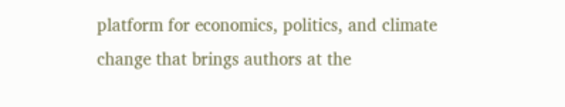platform for economics, politics, and climate change that brings authors at the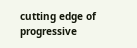cutting edge of progressive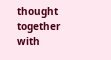thought together with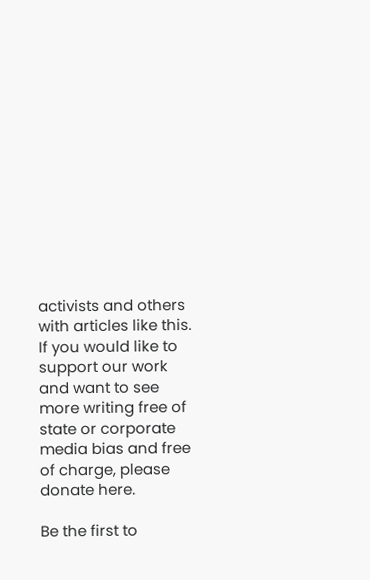activists and others with articles like this. If you would like to support our work and want to see more writing free of state or corporate media bias and free of charge, please donate here.

Be the first to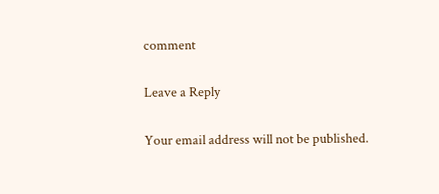comment

Leave a Reply

Your email address will not be published.